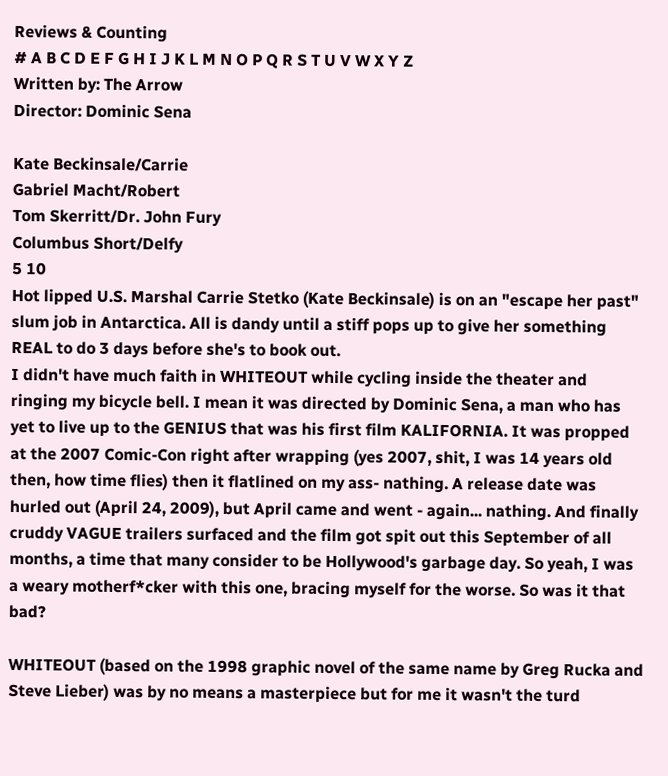Reviews & Counting
# A B C D E F G H I J K L M N O P Q R S T U V W X Y Z
Written by: The Arrow
Director: Dominic Sena

Kate Beckinsale/Carrie
Gabriel Macht/Robert
Tom Skerritt/Dr. John Fury
Columbus Short/Delfy
5 10
Hot lipped U.S. Marshal Carrie Stetko (Kate Beckinsale) is on an "escape her past" slum job in Antarctica. All is dandy until a stiff pops up to give her something REAL to do 3 days before she's to book out.
I didn't have much faith in WHITEOUT while cycling inside the theater and ringing my bicycle bell. I mean it was directed by Dominic Sena, a man who has yet to live up to the GENIUS that was his first film KALIFORNIA. It was propped at the 2007 Comic-Con right after wrapping (yes 2007, shit, I was 14 years old then, how time flies) then it flatlined on my ass- nathing. A release date was hurled out (April 24, 2009), but April came and went - again... nathing. And finally cruddy VAGUE trailers surfaced and the film got spit out this September of all months, a time that many consider to be Hollywood's garbage day. So yeah, I was a weary motherf*cker with this one, bracing myself for the worse. So was it that bad?

WHITEOUT (based on the 1998 graphic novel of the same name by Greg Rucka and Steve Lieber) was by no means a masterpiece but for me it wasn't the turd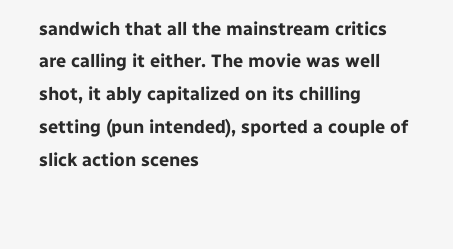sandwich that all the mainstream critics are calling it either. The movie was well shot, it ably capitalized on its chilling setting (pun intended), sported a couple of slick action scenes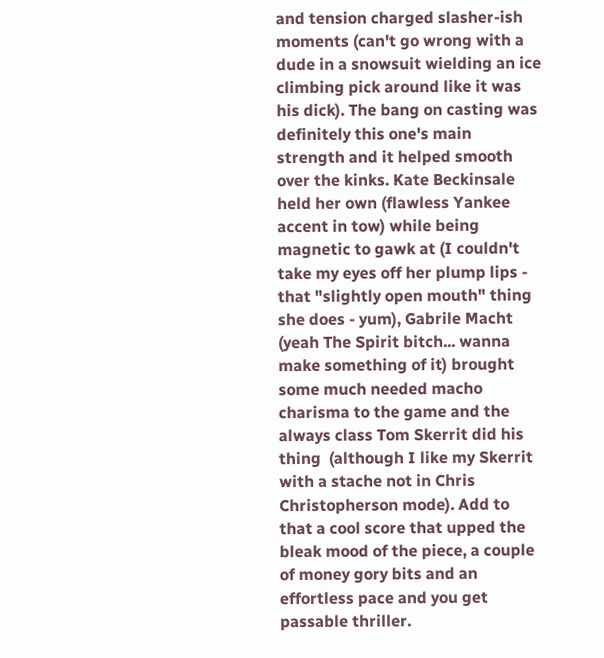and tension charged slasher-ish moments (can't go wrong with a dude in a snowsuit wielding an ice climbing pick around like it was his dick). The bang on casting was definitely this one's main strength and it helped smooth over the kinks. Kate Beckinsale held her own (flawless Yankee accent in tow) while being magnetic to gawk at (I couldn't take my eyes off her plump lips - that "slightly open mouth" thing she does - yum), Gabrile Macht (yeah The Spirit bitch... wanna make something of it) brought some much needed macho charisma to the game and the always class Tom Skerrit did his thing  (although I like my Skerrit with a stache not in Chris Christopherson mode). Add to that a cool score that upped the bleak mood of the piece, a couple of money gory bits and an effortless pace and you get passable thriller.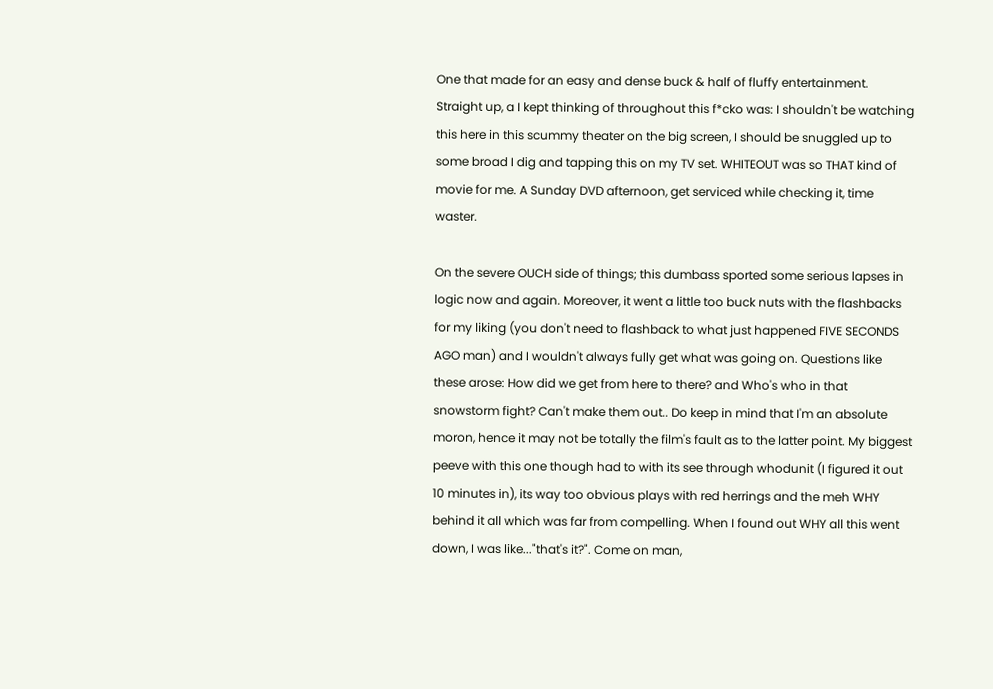One that made for an easy and dense buck & half of fluffy entertainment. Straight up, a I kept thinking of throughout this f*cko was: I shouldn't be watching this here in this scummy theater on the big screen, I should be snuggled up to some broad I dig and tapping this on my TV set. WHITEOUT was so THAT kind of movie for me. A Sunday DVD afternoon, get serviced while checking it, time waster.

On the severe OUCH side of things; this dumbass sported some serious lapses in logic now and again. Moreover, it went a little too buck nuts with the flashbacks for my liking (you don't need to flashback to what just happened FIVE SECONDS AGO man) and I wouldn't always fully get what was going on. Questions like these arose: How did we get from here to there? and Who's who in that snowstorm fight? Can't make them out.. Do keep in mind that I'm an absolute moron, hence it may not be totally the film's fault as to the latter point. My biggest peeve with this one though had to with its see through whodunit (I figured it out 10 minutes in), its way too obvious plays with red herrings and the meh WHY behind it all which was far from compelling. When I found out WHY all this went down, I was like..."that's it?". Come on man,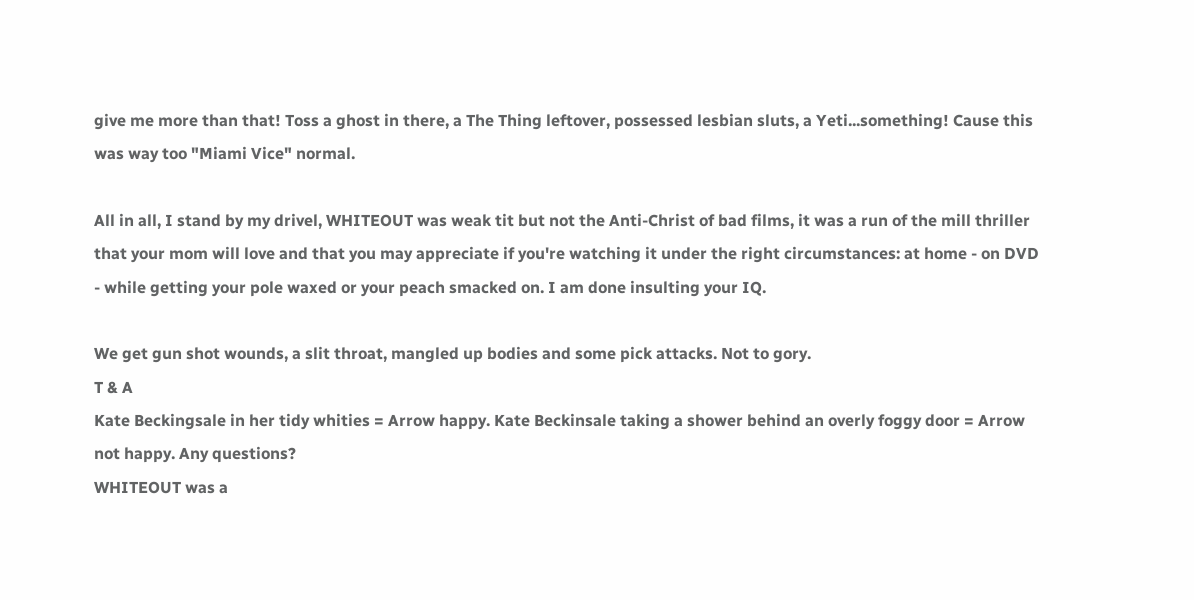give me more than that! Toss a ghost in there, a The Thing leftover, possessed lesbian sluts, a Yeti...something! Cause this was way too "Miami Vice" normal.

All in all, I stand by my drivel, WHITEOUT was weak tit but not the Anti-Christ of bad films, it was a run of the mill thriller that your mom will love and that you may appreciate if you're watching it under the right circumstances: at home - on DVD - while getting your pole waxed or your peach smacked on. I am done insulting your IQ.

We get gun shot wounds, a slit throat, mangled up bodies and some pick attacks. Not to gory.
T & A
Kate Beckingsale in her tidy whities = Arrow happy. Kate Beckinsale taking a shower behind an overly foggy door = Arrow not happy. Any questions?
WHITEOUT was a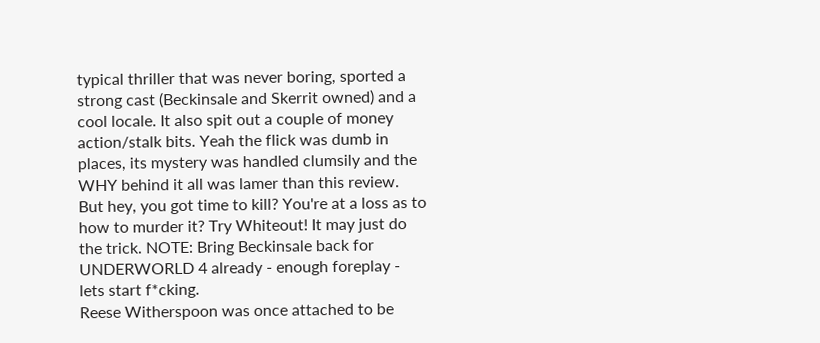typical thriller that was never boring, sported a strong cast (Beckinsale and Skerrit owned) and a cool locale. It also spit out a couple of money action/stalk bits. Yeah the flick was dumb in places, its mystery was handled clumsily and the WHY behind it all was lamer than this review. But hey, you got time to kill? You're at a loss as to how to murder it? Try Whiteout! It may just do the trick. NOTE: Bring Beckinsale back for UNDERWORLD 4 already - enough foreplay - lets start f*cking.
Reese Witherspoon was once attached to be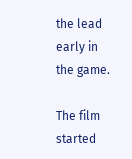the lead early in the game.

The film started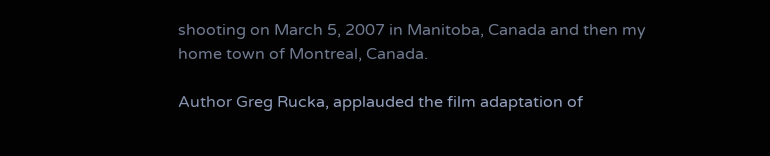shooting on March 5, 2007 in Manitoba, Canada and then my home town of Montreal, Canada.

Author Greg Rucka, applauded the film adaptation of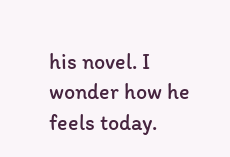his novel. I wonder how he feels today.